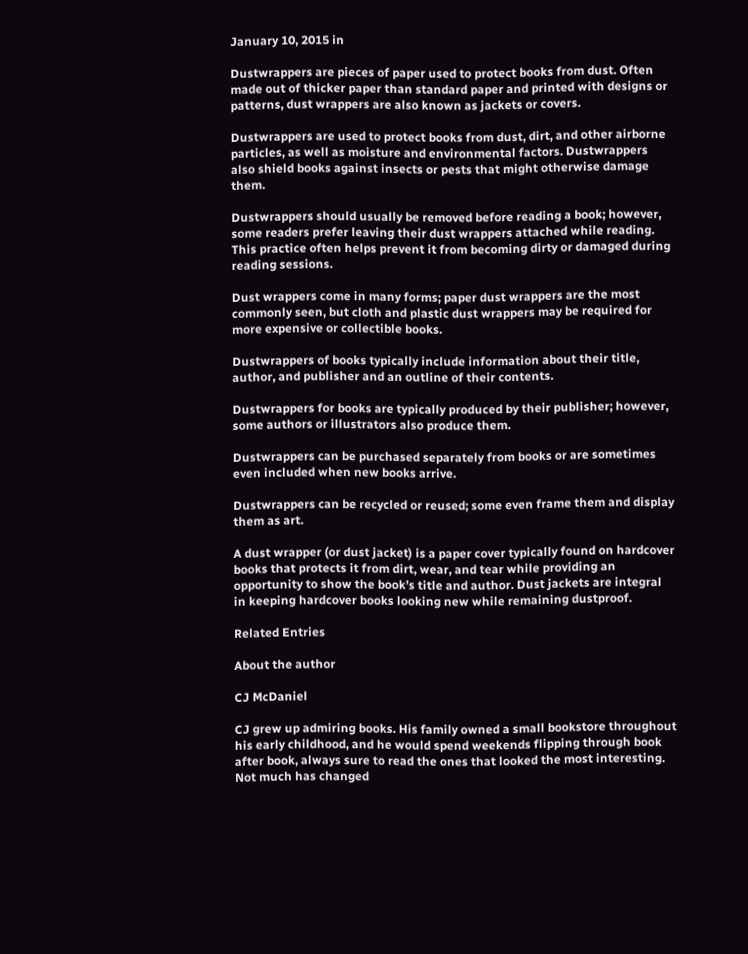January 10, 2015 in

Dustwrappers are pieces of paper used to protect books from dust. Often made out of thicker paper than standard paper and printed with designs or patterns, dust wrappers are also known as jackets or covers.

Dustwrappers are used to protect books from dust, dirt, and other airborne particles, as well as moisture and environmental factors. Dustwrappers also shield books against insects or pests that might otherwise damage them.

Dustwrappers should usually be removed before reading a book; however, some readers prefer leaving their dust wrappers attached while reading. This practice often helps prevent it from becoming dirty or damaged during reading sessions.

Dust wrappers come in many forms; paper dust wrappers are the most commonly seen, but cloth and plastic dust wrappers may be required for more expensive or collectible books.

Dustwrappers of books typically include information about their title, author, and publisher and an outline of their contents.

Dustwrappers for books are typically produced by their publisher; however, some authors or illustrators also produce them.

Dustwrappers can be purchased separately from books or are sometimes even included when new books arrive.

Dustwrappers can be recycled or reused; some even frame them and display them as art.

A dust wrapper (or dust jacket) is a paper cover typically found on hardcover books that protects it from dirt, wear, and tear while providing an opportunity to show the book’s title and author. Dust jackets are integral in keeping hardcover books looking new while remaining dustproof.

Related Entries

About the author

CJ McDaniel

CJ grew up admiring books. His family owned a small bookstore throughout his early childhood, and he would spend weekends flipping through book after book, always sure to read the ones that looked the most interesting. Not much has changed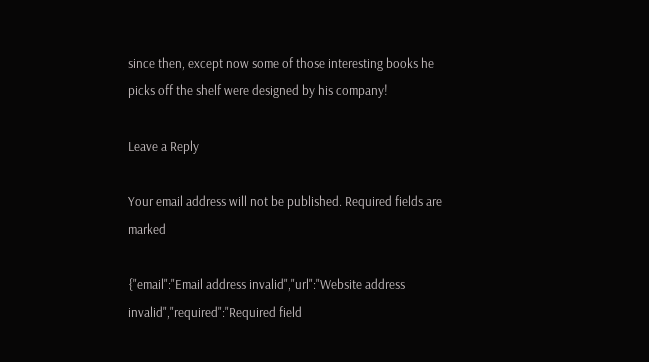since then, except now some of those interesting books he picks off the shelf were designed by his company!

Leave a Reply

Your email address will not be published. Required fields are marked

{"email":"Email address invalid","url":"Website address invalid","required":"Required field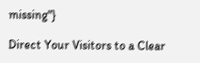missing"}

Direct Your Visitors to a Clear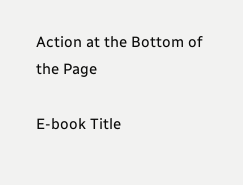Action at the Bottom of the Page

E-book Title